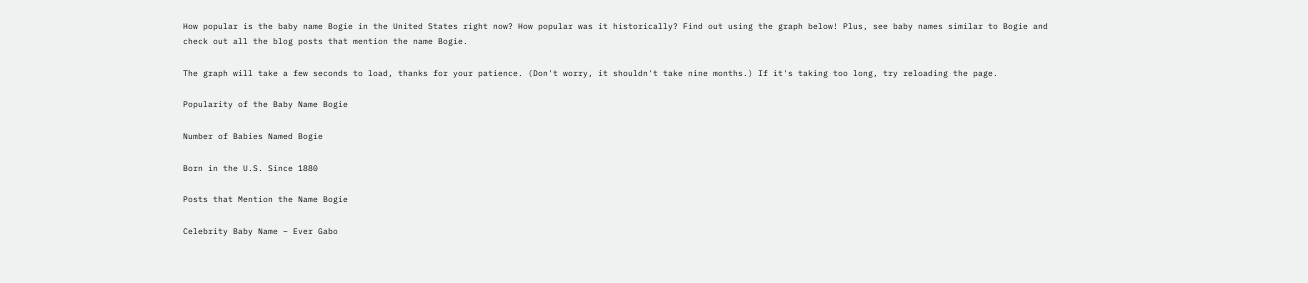How popular is the baby name Bogie in the United States right now? How popular was it historically? Find out using the graph below! Plus, see baby names similar to Bogie and check out all the blog posts that mention the name Bogie.

The graph will take a few seconds to load, thanks for your patience. (Don't worry, it shouldn't take nine months.) If it's taking too long, try reloading the page.

Popularity of the Baby Name Bogie

Number of Babies Named Bogie

Born in the U.S. Since 1880

Posts that Mention the Name Bogie

Celebrity Baby Name – Ever Gabo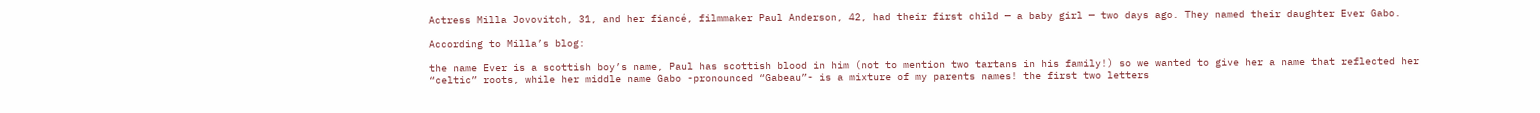Actress Milla Jovovitch, 31, and her fiancé, filmmaker Paul Anderson, 42, had their first child — a baby girl — two days ago. They named their daughter Ever Gabo.

According to Milla’s blog:

the name Ever is a scottish boy’s name, Paul has scottish blood in him (not to mention two tartans in his family!) so we wanted to give her a name that reflected her “celtic” roots, while her middle name Gabo -pronounced “Gabeau”- is a mixture of my parents names! the first two letters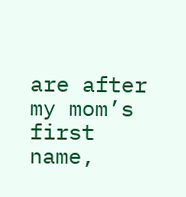are after my mom’s first name,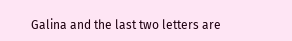Galina and the last two letters are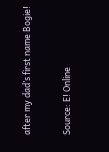after my dad’s first name Bogie!

Source: E! Online